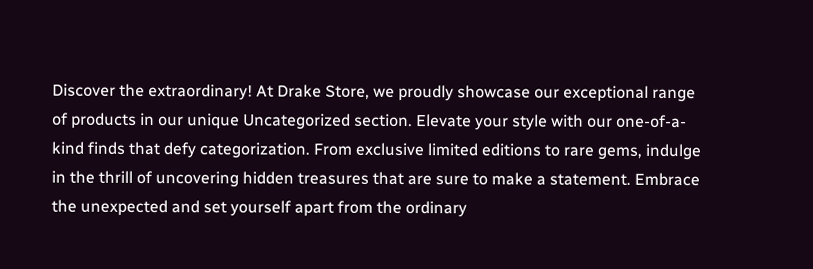Discover the extraordinary! At Drake Store, we proudly showcase our exceptional range of products in our unique Uncategorized section. Elevate your style with our one-of-a-kind finds that defy categorization. From exclusive limited editions to rare gems, indulge in the thrill of uncovering hidden treasures that are sure to make a statement. Embrace the unexpected and set yourself apart from the ordinary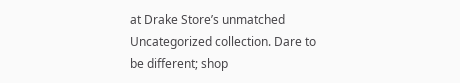at Drake Store’s unmatched Uncategorized collection. Dare to be different; shop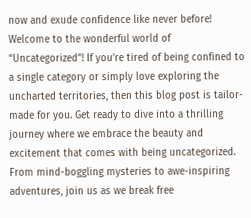now and exude confidence like never before! Welcome to the wonderful world of “Uncategorized”! If you’re tired of being confined to a single category or simply love exploring the uncharted territories, then this blog post is tailor-made for you. Get ready to dive into a thrilling journey where we embrace the beauty and excitement that comes with being uncategorized. From mind-boggling mysteries to awe-inspiring adventures, join us as we break free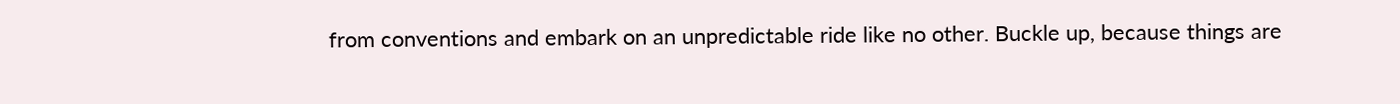from conventions and embark on an unpredictable ride like no other. Buckle up, because things are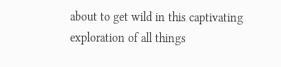about to get wild in this captivating exploration of all things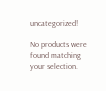uncategorized!

No products were found matching your selection.